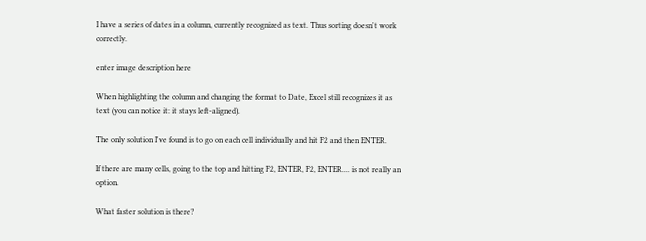I have a series of dates in a column, currently recognized as text. Thus sorting doesn't work correctly.

enter image description here

When highlighting the column and changing the format to Date, Excel still recognizes it as text (you can notice it: it stays left-aligned).

The only solution I've found is to go on each cell individually and hit F2 and then ENTER.

If there are many cells, going to the top and hitting F2, ENTER, F2, ENTER.... is not really an option.

What faster solution is there?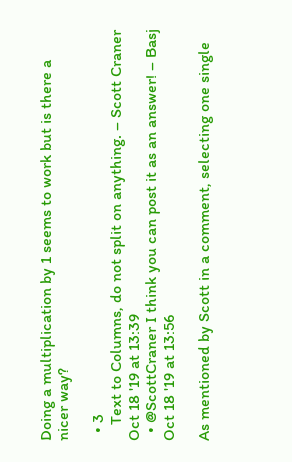Doing a multiplication by 1 seems to work but is there a nicer way?

  • 3
    Text to Columns, do not split on anything. – Scott Craner Oct 18 '19 at 13:39
  • @ScottCraner I think you can post it as an answer! – Basj Oct 18 '19 at 13:56

As mentioned by Scott in a comment, selecting one single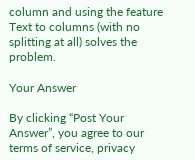column and using the feature Text to columns (with no splitting at all) solves the problem.

Your Answer

By clicking “Post Your Answer”, you agree to our terms of service, privacy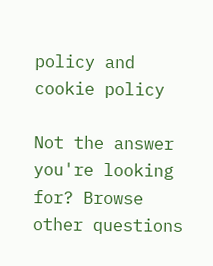policy and cookie policy

Not the answer you're looking for? Browse other questions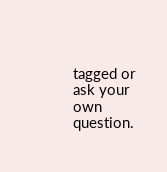tagged or ask your own question.